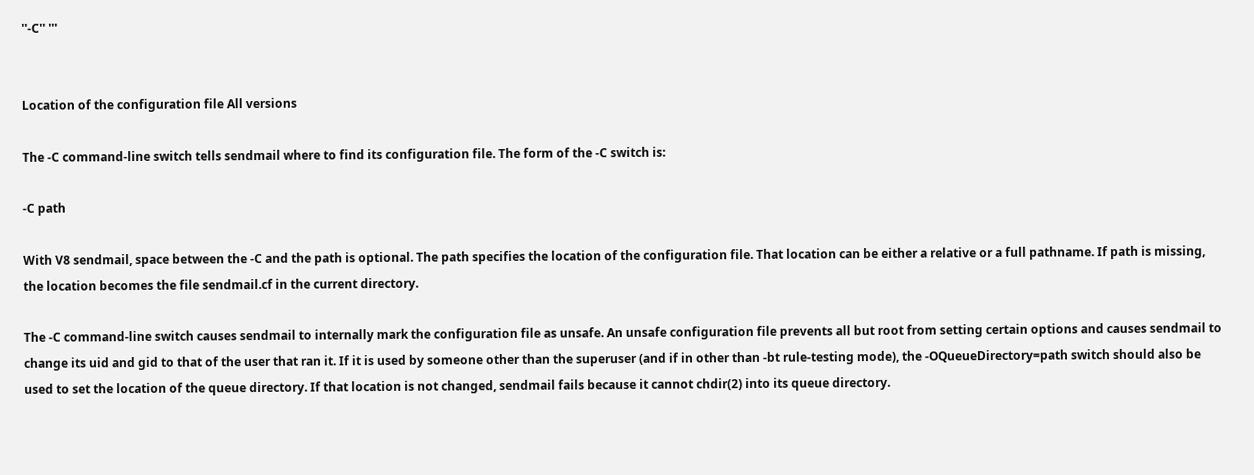''-C'' '''


Location of the configuration file All versions

The -C command-line switch tells sendmail where to find its configuration file. The form of the -C switch is:

-C path

With V8 sendmail, space between the -C and the path is optional. The path specifies the location of the configuration file. That location can be either a relative or a full pathname. If path is missing, the location becomes the file sendmail.cf in the current directory.

The -C command-line switch causes sendmail to internally mark the configuration file as unsafe. An unsafe configuration file prevents all but root from setting certain options and causes sendmail to change its uid and gid to that of the user that ran it. If it is used by someone other than the superuser (and if in other than -bt rule-testing mode), the -OQueueDirectory=path switch should also be used to set the location of the queue directory. If that location is not changed, sendmail fails because it cannot chdir(2) into its queue directory.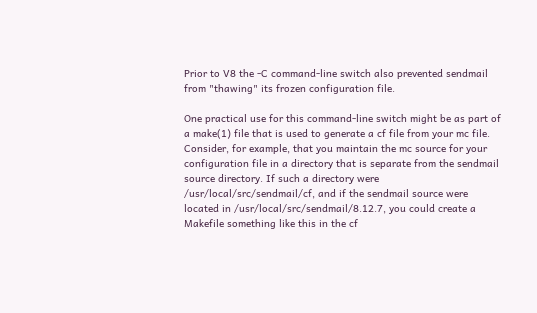Prior to V8 the -C command-line switch also prevented sendmail from "thawing" its frozen configuration file.

One practical use for this command-line switch might be as part of a make(1) file that is used to generate a cf file from your mc file. Consider, for example, that you maintain the mc source for your configuration file in a directory that is separate from the sendmail source directory. If such a directory were /usr/local/src/sendmail/cf, and if the sendmail source were located in /usr/local/src/sendmail/8.12.7, you could create a Makefile something like this in the cf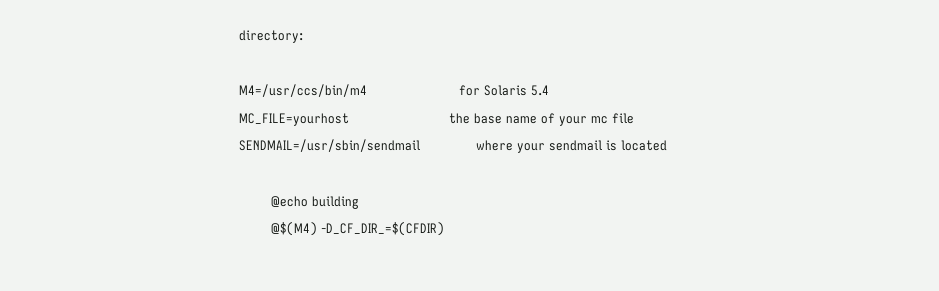directory:

M4=/usr/ccs/bin/m4                       for Solaris 5.4
MC_FILE=yourhost                         the base name of your mc file
SENDMAIL=/usr/sbin/sendmail              where your sendmail is located

        @echo building
        @$(M4) -D_CF_DIR_=$(CFDIR)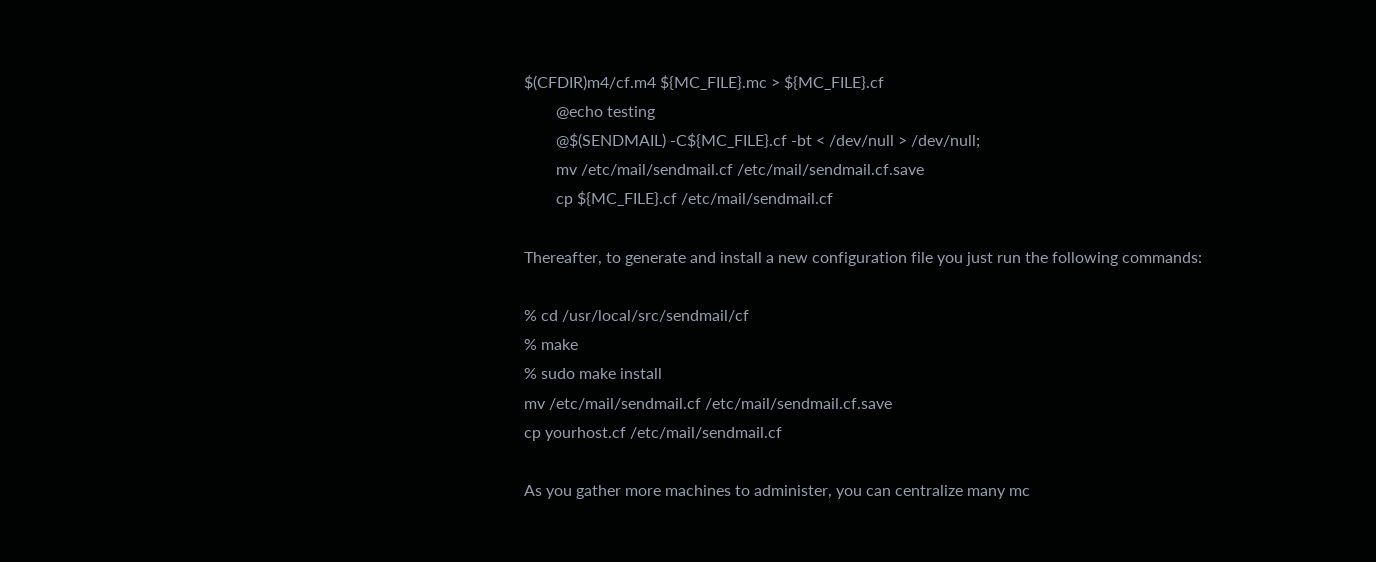$(CFDIR)m4/cf.m4 ${MC_FILE}.mc > ${MC_FILE}.cf
        @echo testing
        @$(SENDMAIL) -C${MC_FILE}.cf -bt < /dev/null > /dev/null;
        mv /etc/mail/sendmail.cf /etc/mail/sendmail.cf.save
        cp ${MC_FILE}.cf /etc/mail/sendmail.cf

Thereafter, to generate and install a new configuration file you just run the following commands:

% cd /usr/local/src/sendmail/cf
% make
% sudo make install
mv /etc/mail/sendmail.cf /etc/mail/sendmail.cf.save
cp yourhost.cf /etc/mail/sendmail.cf

As you gather more machines to administer, you can centralize many mc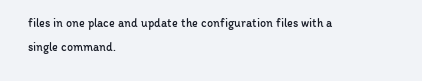files in one place and update the configuration files with a single command.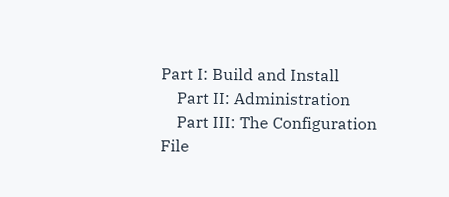Part I: Build and Install
    Part II: Administration
    Part III: The Configuration File